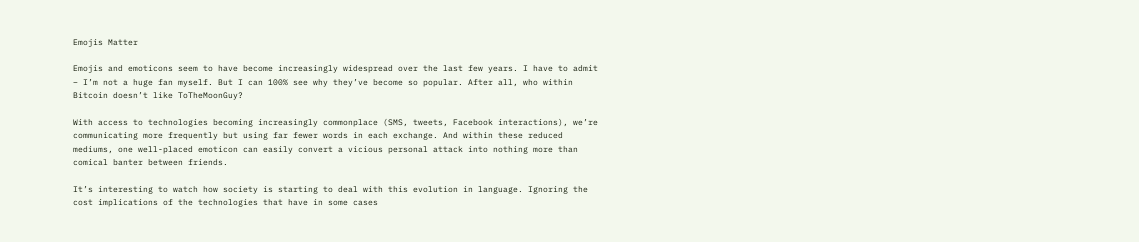Emojis Matter

Emojis and emoticons seem to have become increasingly widespread over the last few years. I have to admit – I’m not a huge fan myself. But I can 100% see why they’ve become so popular. After all, who within Bitcoin doesn’t like ToTheMoonGuy?

With access to technologies becoming increasingly commonplace (SMS, tweets, Facebook interactions), we’re communicating more frequently but using far fewer words in each exchange. And within these reduced mediums, one well-placed emoticon can easily convert a vicious personal attack into nothing more than comical banter between friends.

It’s interesting to watch how society is starting to deal with this evolution in language. Ignoring the cost implications of the technologies that have in some cases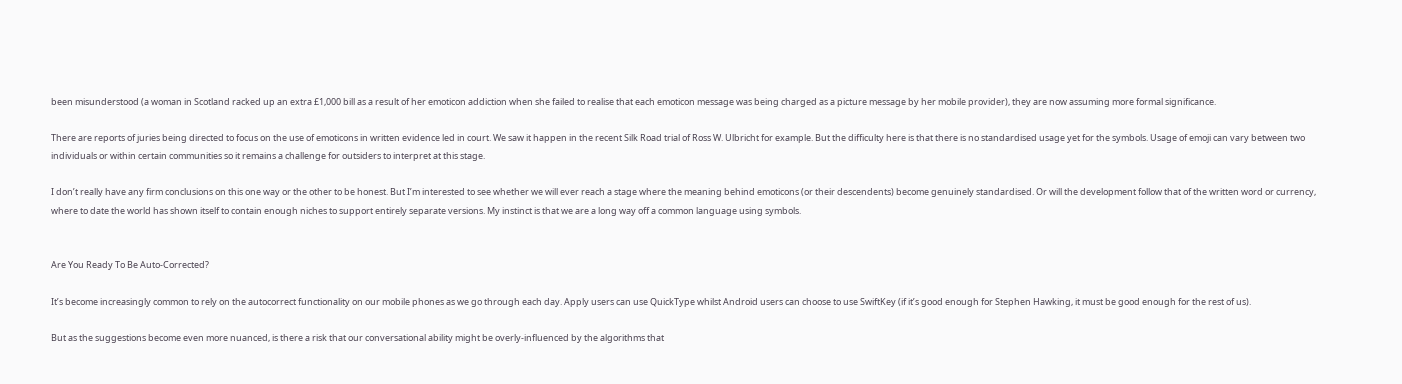been misunderstood (a woman in Scotland racked up an extra £1,000 bill as a result of her emoticon addiction when she failed to realise that each emoticon message was being charged as a picture message by her mobile provider), they are now assuming more formal significance.

There are reports of juries being directed to focus on the use of emoticons in written evidence led in court. We saw it happen in the recent Silk Road trial of Ross W. Ulbricht for example. But the difficulty here is that there is no standardised usage yet for the symbols. Usage of emoji can vary between two individuals or within certain communities so it remains a challenge for outsiders to interpret at this stage.

I don’t really have any firm conclusions on this one way or the other to be honest. But I’m interested to see whether we will ever reach a stage where the meaning behind emoticons (or their descendents) become genuinely standardised. Or will the development follow that of the written word or currency, where to date the world has shown itself to contain enough niches to support entirely separate versions. My instinct is that we are a long way off a common language using symbols.


Are You Ready To Be Auto-Corrected?

It’s become increasingly common to rely on the autocorrect functionality on our mobile phones as we go through each day. Apply users can use QuickType whilst Android users can choose to use SwiftKey (if it’s good enough for Stephen Hawking, it must be good enough for the rest of us).

But as the suggestions become even more nuanced, is there a risk that our conversational ability might be overly-influenced by the algorithms that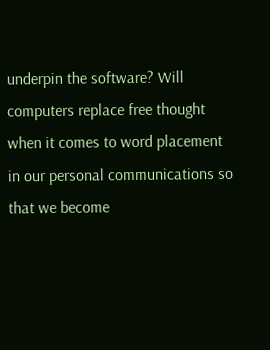underpin the software? Will computers replace free thought when it comes to word placement in our personal communications so that we become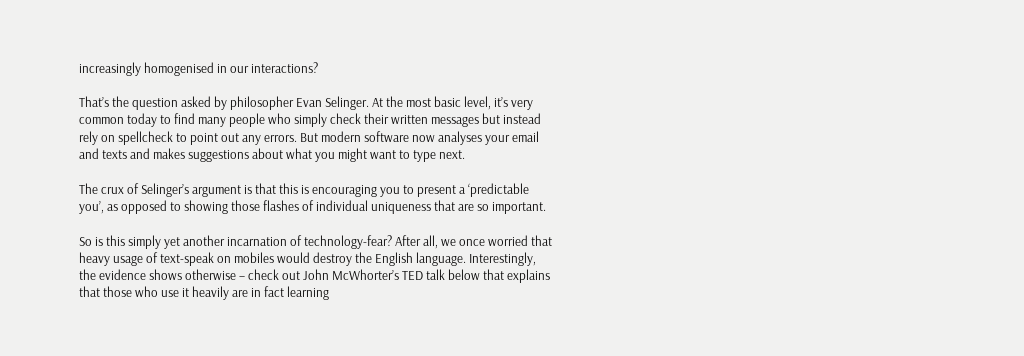increasingly homogenised in our interactions?

That’s the question asked by philosopher Evan Selinger. At the most basic level, it’s very common today to find many people who simply check their written messages but instead rely on spellcheck to point out any errors. But modern software now analyses your email and texts and makes suggestions about what you might want to type next.

The crux of Selinger’s argument is that this is encouraging you to present a ‘predictable you’, as opposed to showing those flashes of individual uniqueness that are so important.

So is this simply yet another incarnation of technology-fear? After all, we once worried that heavy usage of text-speak on mobiles would destroy the English language. Interestingly, the evidence shows otherwise – check out John McWhorter’s TED talk below that explains that those who use it heavily are in fact learning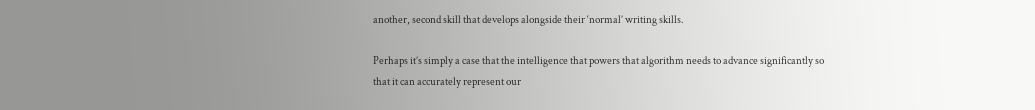another, second skill that develops alongside their ‘normal’ writing skills.

Perhaps it’s simply a case that the intelligence that powers that algorithm needs to advance significantly so that it can accurately represent our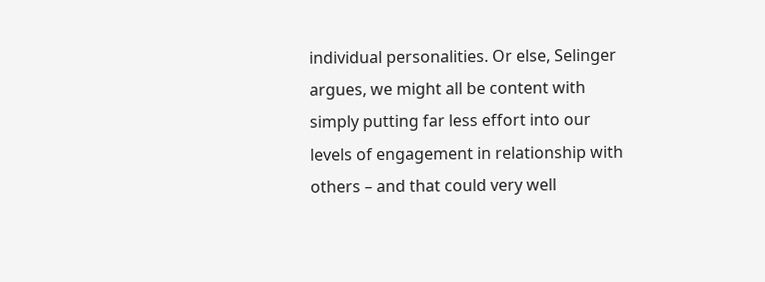individual personalities. Or else, Selinger argues, we might all be content with simply putting far less effort into our levels of engagement in relationship with others – and that could very well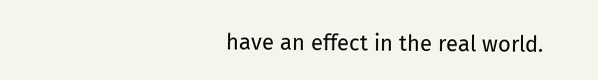have an effect in the real world.